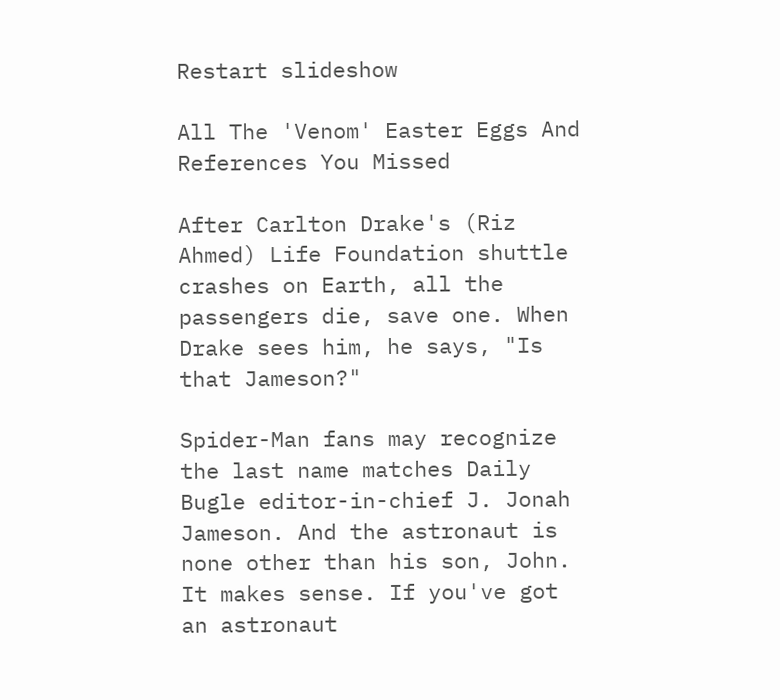Restart slideshow

All The 'Venom' Easter Eggs And References You Missed

After Carlton Drake's (Riz Ahmed) Life Foundation shuttle crashes on Earth, all the passengers die, save one. When Drake sees him, he says, "Is that Jameson?"

Spider-Man fans may recognize the last name matches Daily Bugle editor-in-chief J. Jonah Jameson. And the astronaut is none other than his son, John. It makes sense. If you've got an astronaut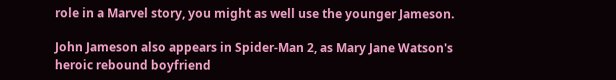role in a Marvel story, you might as well use the younger Jameson.

John Jameson also appears in Spider-Man 2, as Mary Jane Watson's heroic rebound boyfriend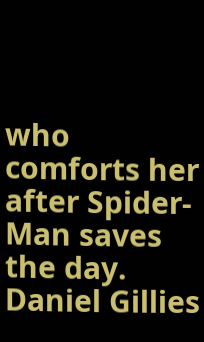who comforts her after Spider-Man saves the day. Daniel Gillies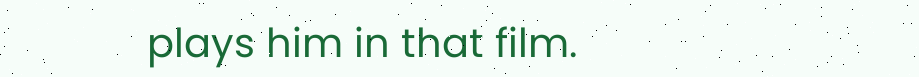plays him in that film.